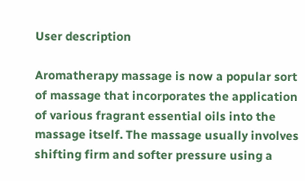User description

Aromatherapy massage is now a popular sort of massage that incorporates the application of various fragrant essential oils into the massage itself. The massage usually involves shifting firm and softer pressure using a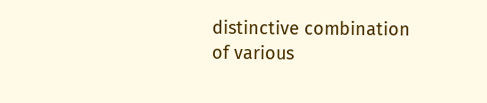distinctive combination of various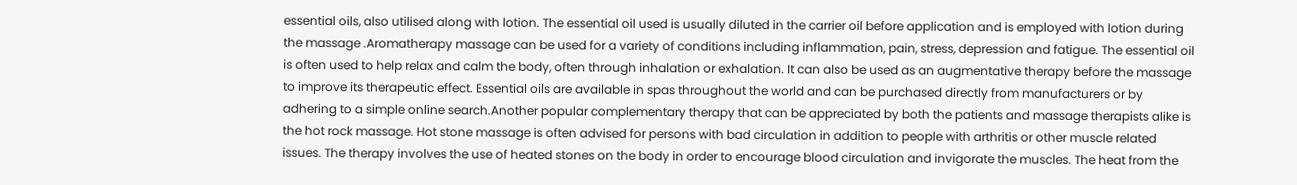essential oils, also utilised along with lotion. The essential oil used is usually diluted in the carrier oil before application and is employed with lotion during the massage .Aromatherapy massage can be used for a variety of conditions including inflammation, pain, stress, depression and fatigue. The essential oil is often used to help relax and calm the body, often through inhalation or exhalation. It can also be used as an augmentative therapy before the massage to improve its therapeutic effect. Essential oils are available in spas throughout the world and can be purchased directly from manufacturers or by adhering to a simple online search.Another popular complementary therapy that can be appreciated by both the patients and massage therapists alike is the hot rock massage. Hot stone massage is often advised for persons with bad circulation in addition to people with arthritis or other muscle related issues. The therapy involves the use of heated stones on the body in order to encourage blood circulation and invigorate the muscles. The heat from the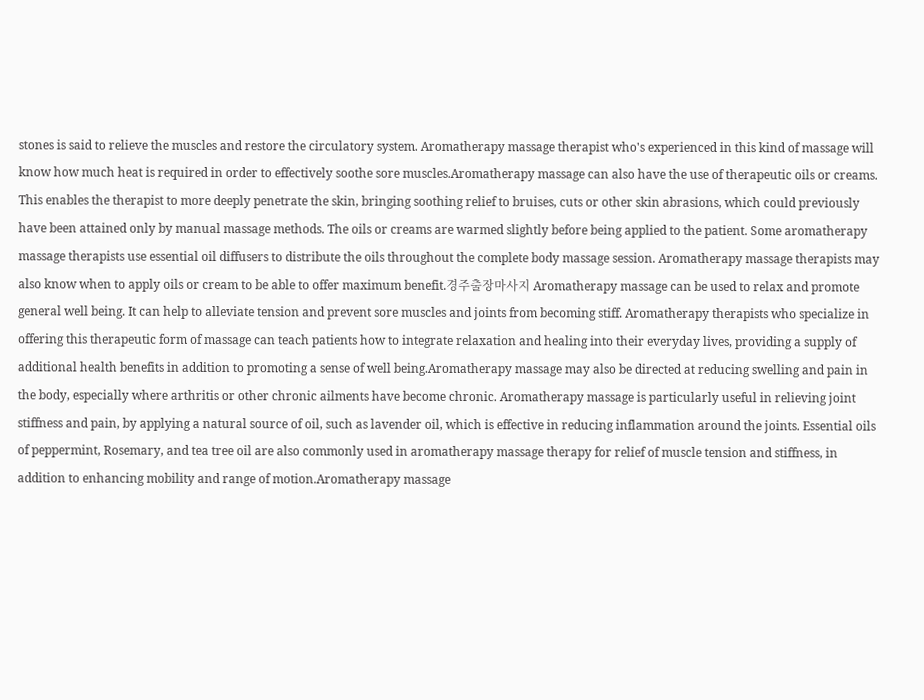stones is said to relieve the muscles and restore the circulatory system. Aromatherapy massage therapist who's experienced in this kind of massage will know how much heat is required in order to effectively soothe sore muscles.Aromatherapy massage can also have the use of therapeutic oils or creams. This enables the therapist to more deeply penetrate the skin, bringing soothing relief to bruises, cuts or other skin abrasions, which could previously have been attained only by manual massage methods. The oils or creams are warmed slightly before being applied to the patient. Some aromatherapy massage therapists use essential oil diffusers to distribute the oils throughout the complete body massage session. Aromatherapy massage therapists may also know when to apply oils or cream to be able to offer maximum benefit.경주출장마사지 Aromatherapy massage can be used to relax and promote general well being. It can help to alleviate tension and prevent sore muscles and joints from becoming stiff. Aromatherapy therapists who specialize in offering this therapeutic form of massage can teach patients how to integrate relaxation and healing into their everyday lives, providing a supply of additional health benefits in addition to promoting a sense of well being.Aromatherapy massage may also be directed at reducing swelling and pain in the body, especially where arthritis or other chronic ailments have become chronic. Aromatherapy massage is particularly useful in relieving joint stiffness and pain, by applying a natural source of oil, such as lavender oil, which is effective in reducing inflammation around the joints. Essential oils of peppermint, Rosemary, and tea tree oil are also commonly used in aromatherapy massage therapy for relief of muscle tension and stiffness, in addition to enhancing mobility and range of motion.Aromatherapy massage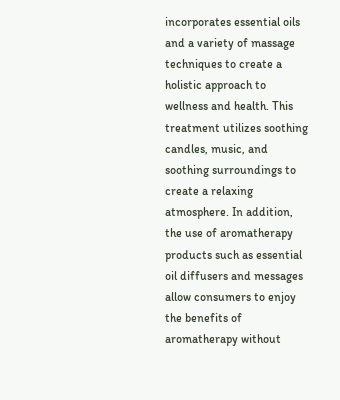incorporates essential oils and a variety of massage techniques to create a holistic approach to wellness and health. This treatment utilizes soothing candles, music, and soothing surroundings to create a relaxing atmosphere. In addition, the use of aromatherapy products such as essential oil diffusers and messages allow consumers to enjoy the benefits of aromatherapy without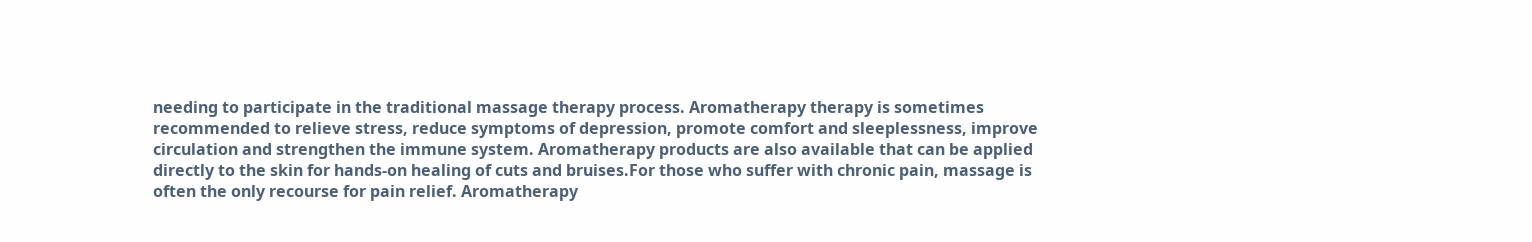needing to participate in the traditional massage therapy process. Aromatherapy therapy is sometimes recommended to relieve stress, reduce symptoms of depression, promote comfort and sleeplessness, improve circulation and strengthen the immune system. Aromatherapy products are also available that can be applied directly to the skin for hands-on healing of cuts and bruises.For those who suffer with chronic pain, massage is often the only recourse for pain relief. Aromatherapy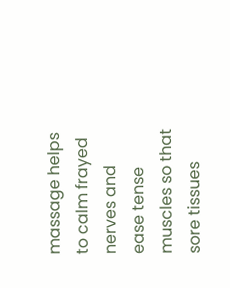massage helps to calm frayed nerves and ease tense muscles so that sore tissues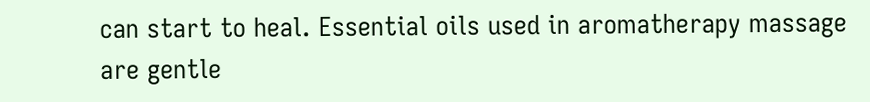can start to heal. Essential oils used in aromatherapy massage are gentle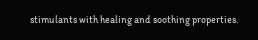stimulants with healing and soothing properties.